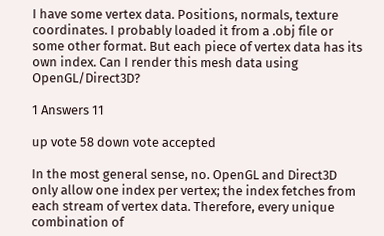I have some vertex data. Positions, normals, texture coordinates. I probably loaded it from a .obj file or some other format. But each piece of vertex data has its own index. Can I render this mesh data using OpenGL/Direct3D?

1 Answers 11

up vote 58 down vote accepted

In the most general sense, no. OpenGL and Direct3D only allow one index per vertex; the index fetches from each stream of vertex data. Therefore, every unique combination of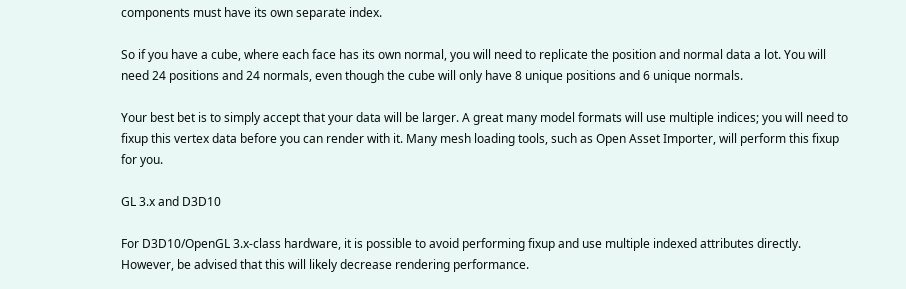components must have its own separate index.

So if you have a cube, where each face has its own normal, you will need to replicate the position and normal data a lot. You will need 24 positions and 24 normals, even though the cube will only have 8 unique positions and 6 unique normals.

Your best bet is to simply accept that your data will be larger. A great many model formats will use multiple indices; you will need to fixup this vertex data before you can render with it. Many mesh loading tools, such as Open Asset Importer, will perform this fixup for you.

GL 3.x and D3D10

For D3D10/OpenGL 3.x-class hardware, it is possible to avoid performing fixup and use multiple indexed attributes directly. However, be advised that this will likely decrease rendering performance.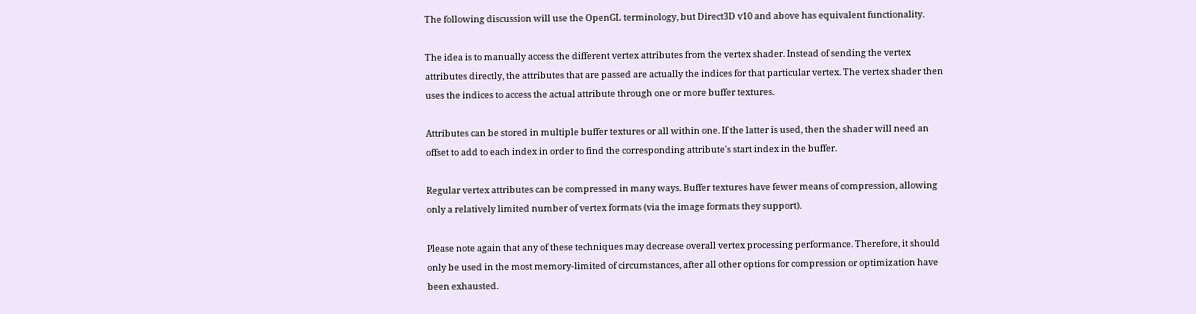The following discussion will use the OpenGL terminology, but Direct3D v10 and above has equivalent functionality.

The idea is to manually access the different vertex attributes from the vertex shader. Instead of sending the vertex attributes directly, the attributes that are passed are actually the indices for that particular vertex. The vertex shader then uses the indices to access the actual attribute through one or more buffer textures.

Attributes can be stored in multiple buffer textures or all within one. If the latter is used, then the shader will need an offset to add to each index in order to find the corresponding attribute's start index in the buffer.

Regular vertex attributes can be compressed in many ways. Buffer textures have fewer means of compression, allowing only a relatively limited number of vertex formats (via the image formats they support).

Please note again that any of these techniques may decrease overall vertex processing performance. Therefore, it should only be used in the most memory-limited of circumstances, after all other options for compression or optimization have been exhausted.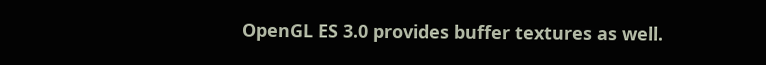OpenGL ES 3.0 provides buffer textures as well.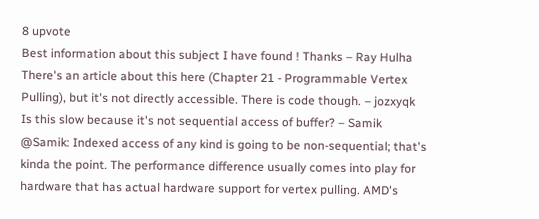8 upvote
Best information about this subject I have found ! Thanks – Ray Hulha
There's an article about this here (Chapter 21 - Programmable Vertex Pulling), but it's not directly accessible. There is code though. – jozxyqk
Is this slow because it's not sequential access of buffer? – Samik
@Samik: Indexed access of any kind is going to be non-sequential; that's kinda the point. The performance difference usually comes into play for hardware that has actual hardware support for vertex pulling. AMD's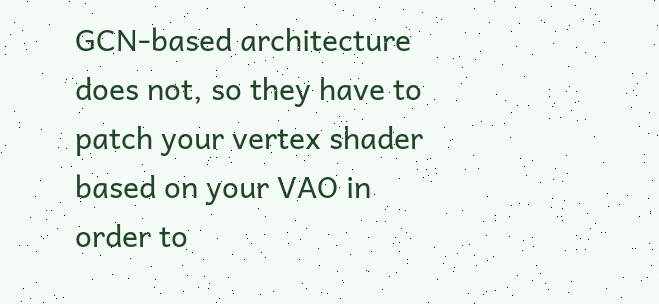GCN-based architecture does not, so they have to patch your vertex shader based on your VAO in order to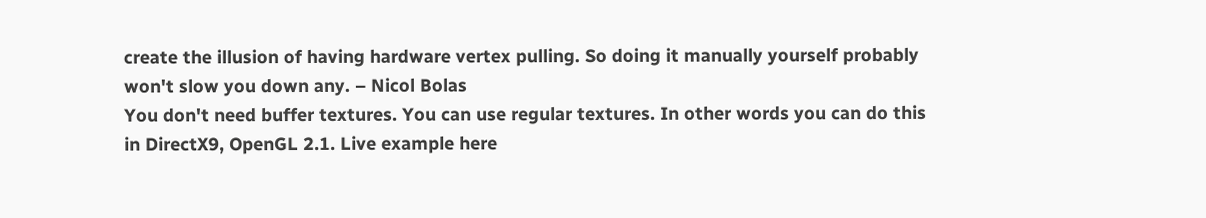create the illusion of having hardware vertex pulling. So doing it manually yourself probably won't slow you down any. – Nicol Bolas
You don't need buffer textures. You can use regular textures. In other words you can do this in DirectX9, OpenGL 2.1. Live example here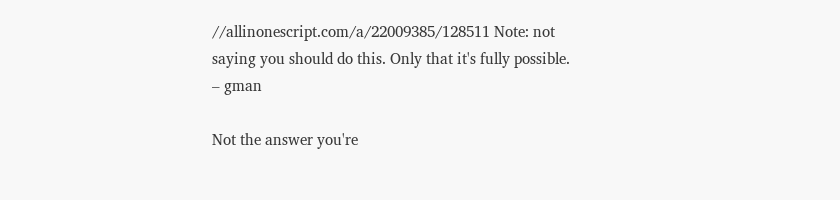//allinonescript.com/a/22009385/128511 Note: not saying you should do this. Only that it's fully possible. – gman

Not the answer you're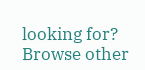looking for? Browse other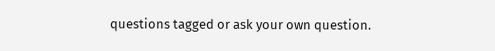questions tagged or ask your own question.